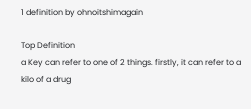1 definition by ohnoitshimagain

Top Definition
a Key can refer to one of 2 things. firstly, it can refer to a kilo of a drug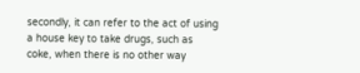secondly, it can refer to the act of using a house key to take drugs, such as coke, when there is no other way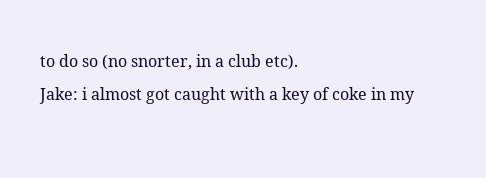to do so (no snorter, in a club etc).
Jake: i almost got caught with a key of coke in my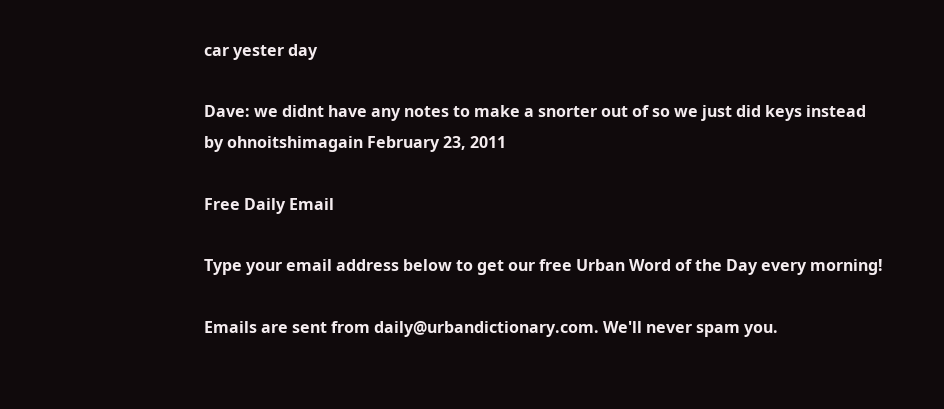car yester day

Dave: we didnt have any notes to make a snorter out of so we just did keys instead
by ohnoitshimagain February 23, 2011

Free Daily Email

Type your email address below to get our free Urban Word of the Day every morning!

Emails are sent from daily@urbandictionary.com. We'll never spam you.